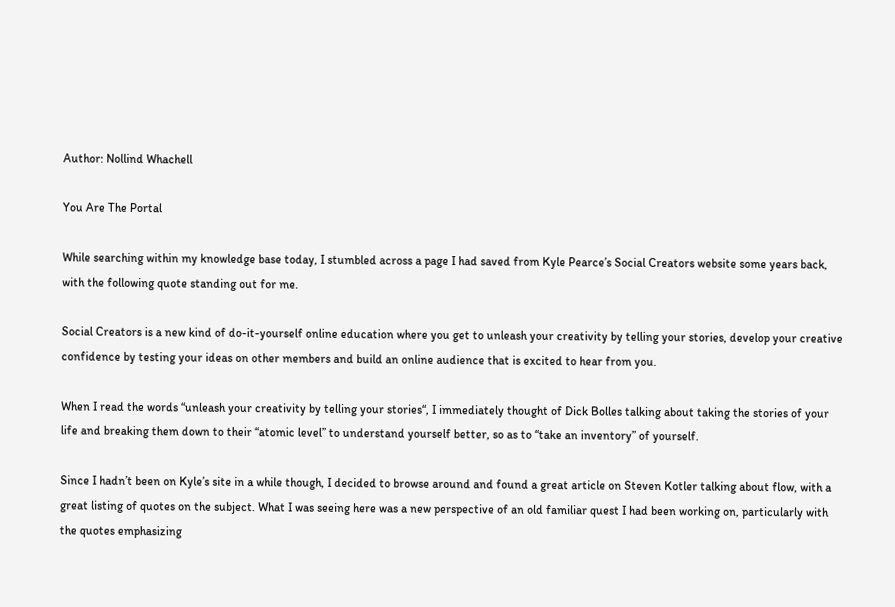Author: Nollind Whachell

You Are The Portal

While searching within my knowledge base today, I stumbled across a page I had saved from Kyle Pearce’s Social Creators website some years back, with the following quote standing out for me.

Social Creators is a new kind of do-it-yourself online education where you get to unleash your creativity by telling your stories, develop your creative confidence by testing your ideas on other members and build an online audience that is excited to hear from you.

When I read the words “unleash your creativity by telling your stories“, I immediately thought of Dick Bolles talking about taking the stories of your life and breaking them down to their “atomic level” to understand yourself better, so as to “take an inventory” of yourself.

Since I hadn’t been on Kyle’s site in a while though, I decided to browse around and found a great article on Steven Kotler talking about flow, with a great listing of quotes on the subject. What I was seeing here was a new perspective of an old familiar quest I had been working on, particularly with the quotes emphasizing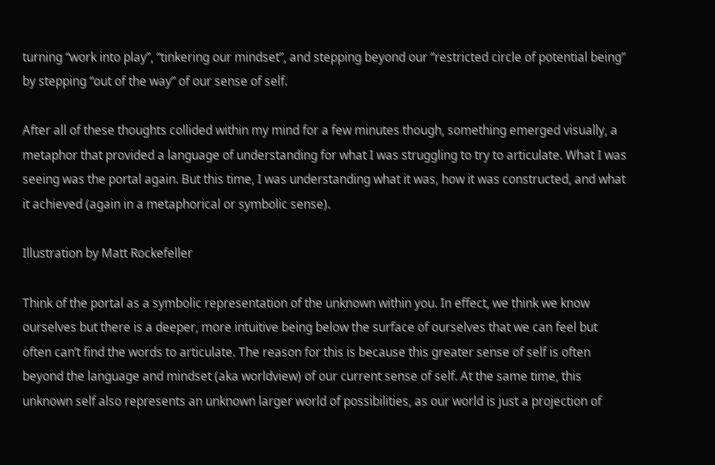turning “work into play”, “tinkering our mindset”, and stepping beyond our “restricted circle of potential being” by stepping “out of the way” of our sense of self.

After all of these thoughts collided within my mind for a few minutes though, something emerged visually, a metaphor that provided a language of understanding for what I was struggling to try to articulate. What I was seeing was the portal again. But this time, I was understanding what it was, how it was constructed, and what it achieved (again in a metaphorical or symbolic sense).

Illustration by Matt Rockefeller

Think of the portal as a symbolic representation of the unknown within you. In effect, we think we know ourselves but there is a deeper, more intuitive being below the surface of ourselves that we can feel but often can’t find the words to articulate. The reason for this is because this greater sense of self is often beyond the language and mindset (aka worldview) of our current sense of self. At the same time, this unknown self also represents an unknown larger world of possibilities, as our world is just a projection of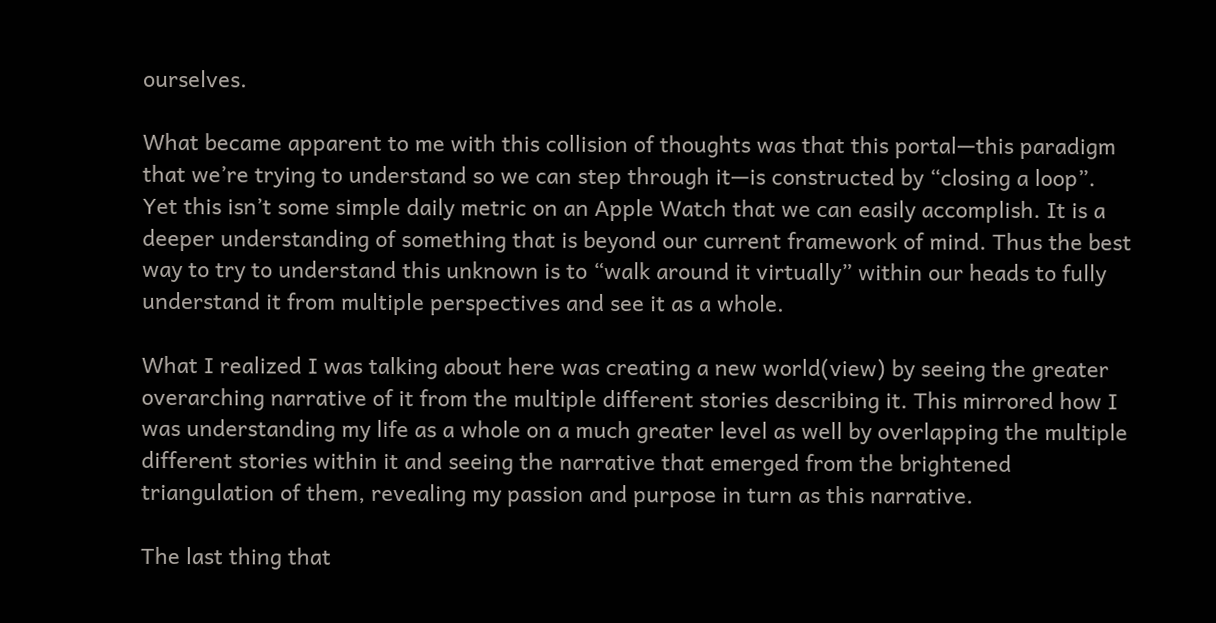ourselves.

What became apparent to me with this collision of thoughts was that this portal—this paradigm that we’re trying to understand so we can step through it—is constructed by “closing a loop”. Yet this isn’t some simple daily metric on an Apple Watch that we can easily accomplish. It is a deeper understanding of something that is beyond our current framework of mind. Thus the best way to try to understand this unknown is to “walk around it virtually” within our heads to fully understand it from multiple perspectives and see it as a whole.

What I realized I was talking about here was creating a new world(view) by seeing the greater overarching narrative of it from the multiple different stories describing it. This mirrored how I was understanding my life as a whole on a much greater level as well by overlapping the multiple different stories within it and seeing the narrative that emerged from the brightened triangulation of them, revealing my passion and purpose in turn as this narrative.

The last thing that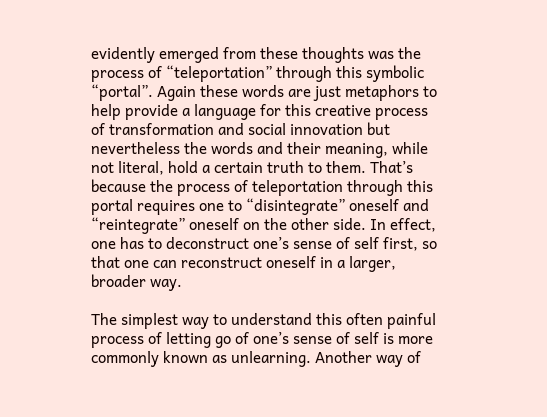evidently emerged from these thoughts was the process of “teleportation” through this symbolic “portal”. Again these words are just metaphors to help provide a language for this creative process of transformation and social innovation but nevertheless the words and their meaning, while not literal, hold a certain truth to them. That’s because the process of teleportation through this portal requires one to “disintegrate” oneself and “reintegrate” oneself on the other side. In effect, one has to deconstruct one’s sense of self first, so that one can reconstruct oneself in a larger, broader way.

The simplest way to understand this often painful process of letting go of one’s sense of self is more commonly known as unlearning. Another way of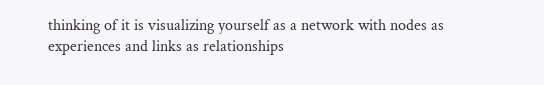thinking of it is visualizing yourself as a network with nodes as experiences and links as relationships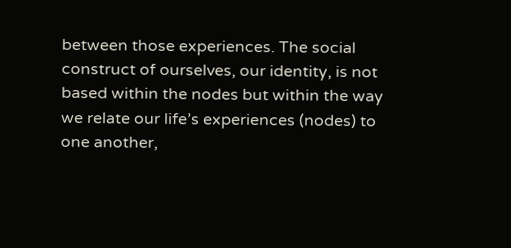between those experiences. The social construct of ourselves, our identity, is not based within the nodes but within the way we relate our life’s experiences (nodes) to one another,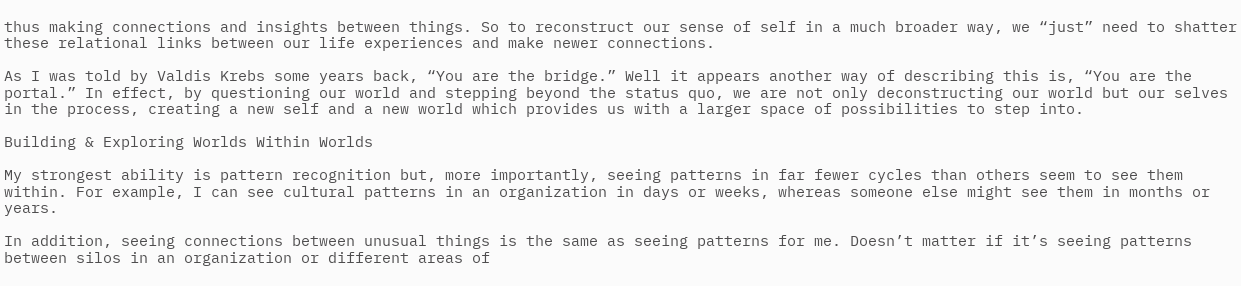thus making connections and insights between things. So to reconstruct our sense of self in a much broader way, we “just” need to shatter these relational links between our life experiences and make newer connections.

As I was told by Valdis Krebs some years back, “You are the bridge.” Well it appears another way of describing this is, “You are the portal.” In effect, by questioning our world and stepping beyond the status quo, we are not only deconstructing our world but our selves in the process, creating a new self and a new world which provides us with a larger space of possibilities to step into.

Building & Exploring Worlds Within Worlds

My strongest ability is pattern recognition but, more importantly, seeing patterns in far fewer cycles than others seem to see them within. For example, I can see cultural patterns in an organization in days or weeks, whereas someone else might see them in months or years.

In addition, seeing connections between unusual things is the same as seeing patterns for me. Doesn’t matter if it’s seeing patterns between silos in an organization or different areas of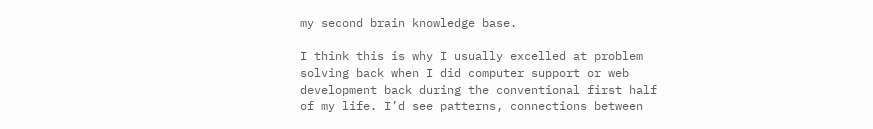my second brain knowledge base.

I think this is why I usually excelled at problem solving back when I did computer support or web development back during the conventional first half of my life. I’d see patterns, connections between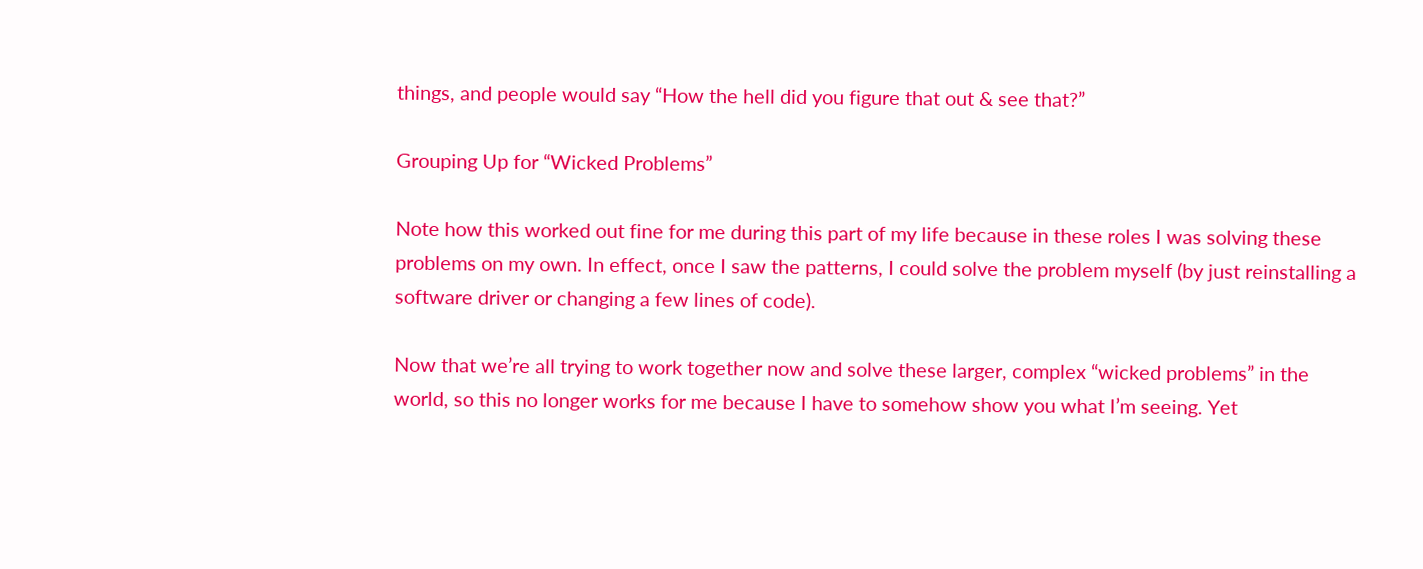things, and people would say “How the hell did you figure that out & see that?”

Grouping Up for “Wicked Problems”

Note how this worked out fine for me during this part of my life because in these roles I was solving these problems on my own. In effect, once I saw the patterns, I could solve the problem myself (by just reinstalling a software driver or changing a few lines of code).

Now that we’re all trying to work together now and solve these larger, complex “wicked problems” in the world, so this no longer works for me because I have to somehow show you what I’m seeing. Yet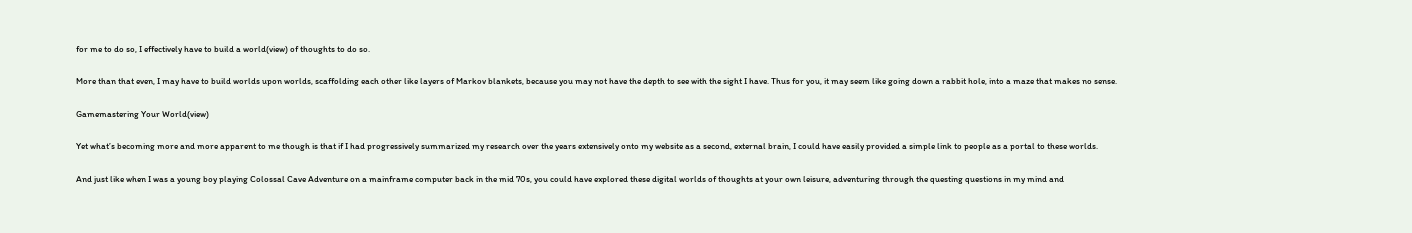for me to do so, I effectively have to build a world(view) of thoughts to do so.

More than that even, I may have to build worlds upon worlds, scaffolding each other like layers of Markov blankets, because you may not have the depth to see with the sight I have. Thus for you, it may seem like going down a rabbit hole, into a maze that makes no sense.

Gamemastering Your World(view)

Yet what’s becoming more and more apparent to me though is that if I had progressively summarized my research over the years extensively onto my website as a second, external brain, I could have easily provided a simple link to people as a portal to these worlds.

And just like when I was a young boy playing Colossal Cave Adventure on a mainframe computer back in the mid 70s, you could have explored these digital worlds of thoughts at your own leisure, adventuring through the questing questions in my mind and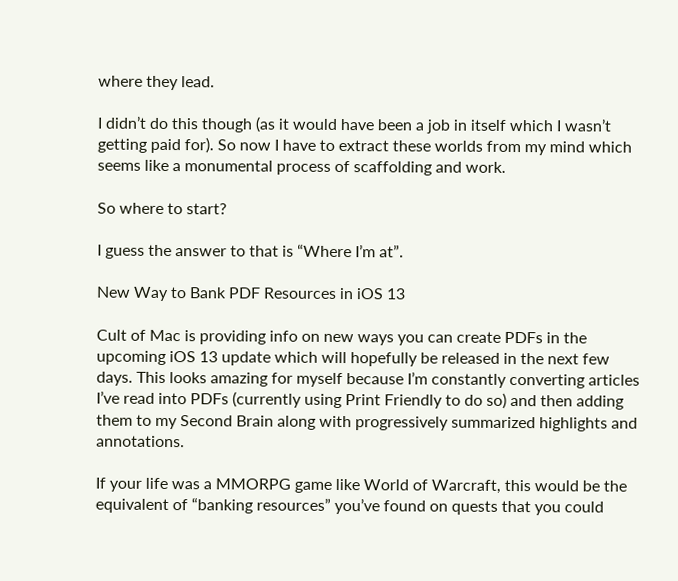where they lead.

I didn’t do this though (as it would have been a job in itself which I wasn’t getting paid for). So now I have to extract these worlds from my mind which seems like a monumental process of scaffolding and work.

So where to start?

I guess the answer to that is “Where I’m at”.

New Way to Bank PDF Resources in iOS 13

Cult of Mac is providing info on new ways you can create PDFs in the upcoming iOS 13 update which will hopefully be released in the next few days. This looks amazing for myself because I’m constantly converting articles I’ve read into PDFs (currently using Print Friendly to do so) and then adding them to my Second Brain along with progressively summarized highlights and annotations.

If your life was a MMORPG game like World of Warcraft, this would be the equivalent of “banking resources” you’ve found on quests that you could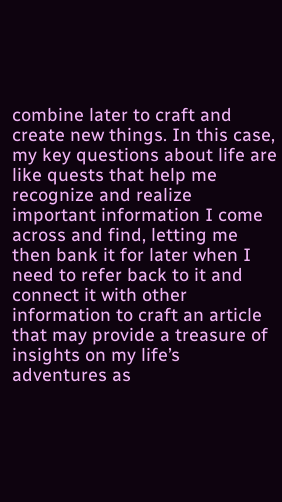combine later to craft and create new things. In this case, my key questions about life are like quests that help me recognize and realize important information I come across and find, letting me then bank it for later when I need to refer back to it and connect it with other information to craft an article that may provide a treasure of insights on my life’s adventures as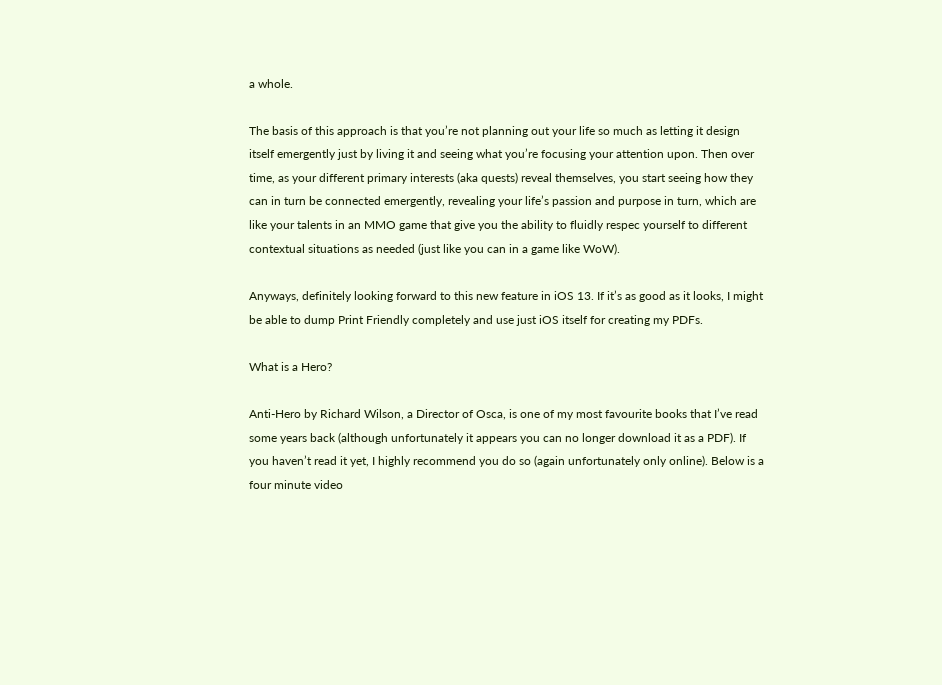a whole.

The basis of this approach is that you’re not planning out your life so much as letting it design itself emergently just by living it and seeing what you’re focusing your attention upon. Then over time, as your different primary interests (aka quests) reveal themselves, you start seeing how they can in turn be connected emergently, revealing your life’s passion and purpose in turn, which are like your talents in an MMO game that give you the ability to fluidly respec yourself to different contextual situations as needed (just like you can in a game like WoW).

Anyways, definitely looking forward to this new feature in iOS 13. If it’s as good as it looks, I might be able to dump Print Friendly completely and use just iOS itself for creating my PDFs.

What is a Hero?

Anti-Hero by Richard Wilson, a Director of Osca, is one of my most favourite books that I’ve read some years back (although unfortunately it appears you can no longer download it as a PDF). If you haven’t read it yet, I highly recommend you do so (again unfortunately only online). Below is a four minute video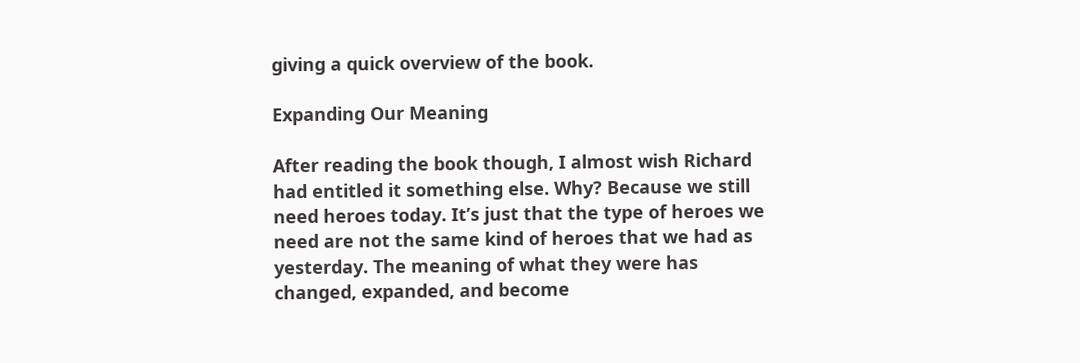giving a quick overview of the book.

Expanding Our Meaning

After reading the book though, I almost wish Richard had entitled it something else. Why? Because we still need heroes today. It’s just that the type of heroes we need are not the same kind of heroes that we had as yesterday. The meaning of what they were has changed, expanded, and become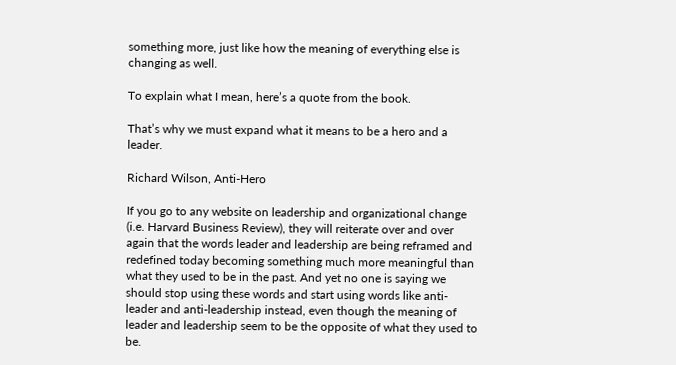something more, just like how the meaning of everything else is changing as well.

To explain what I mean, here’s a quote from the book.

That’s why we must expand what it means to be a hero and a leader.

Richard Wilson, Anti-Hero

If you go to any website on leadership and organizational change (i.e. Harvard Business Review), they will reiterate over and over again that the words leader and leadership are being reframed and redefined today becoming something much more meaningful than what they used to be in the past. And yet no one is saying we should stop using these words and start using words like anti-leader and anti-leadership instead, even though the meaning of leader and leadership seem to be the opposite of what they used to be.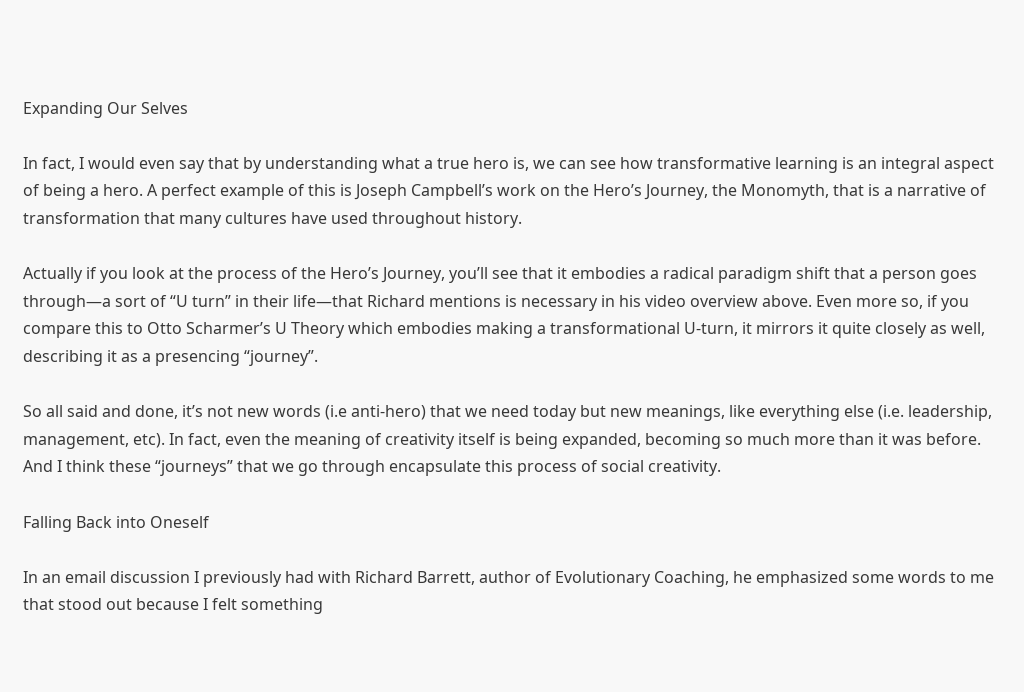Expanding Our Selves

In fact, I would even say that by understanding what a true hero is, we can see how transformative learning is an integral aspect of being a hero. A perfect example of this is Joseph Campbell’s work on the Hero’s Journey, the Monomyth, that is a narrative of transformation that many cultures have used throughout history.

Actually if you look at the process of the Hero’s Journey, you’ll see that it embodies a radical paradigm shift that a person goes through—a sort of “U turn” in their life—that Richard mentions is necessary in his video overview above. Even more so, if you compare this to Otto Scharmer’s U Theory which embodies making a transformational U-turn, it mirrors it quite closely as well, describing it as a presencing “journey”.

So all said and done, it’s not new words (i.e anti-hero) that we need today but new meanings, like everything else (i.e. leadership, management, etc). In fact, even the meaning of creativity itself is being expanded, becoming so much more than it was before. And I think these “journeys” that we go through encapsulate this process of social creativity.

Falling Back into Oneself

In an email discussion I previously had with Richard Barrett, author of Evolutionary Coaching, he emphasized some words to me that stood out because I felt something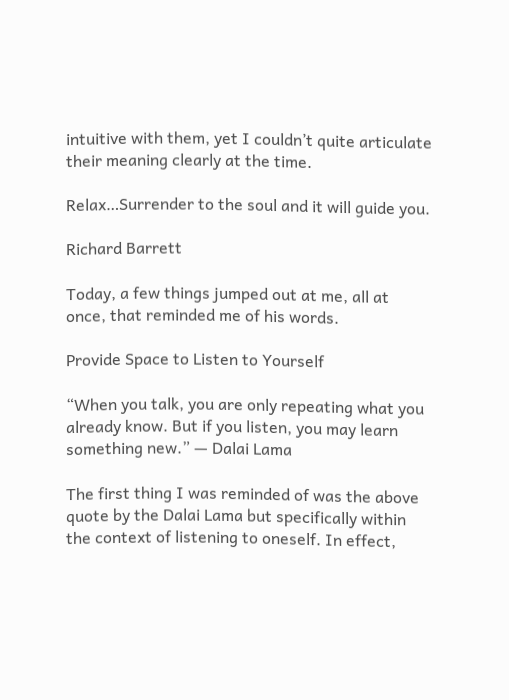intuitive with them, yet I couldn’t quite articulate their meaning clearly at the time.

Relax…Surrender to the soul and it will guide you.

Richard Barrett

Today, a few things jumped out at me, all at once, that reminded me of his words.

Provide Space to Listen to Yourself

“When you talk, you are only repeating what you already know. But if you listen, you may learn something new.” — Dalai Lama

The first thing I was reminded of was the above quote by the Dalai Lama but specifically within the context of listening to oneself. In effect,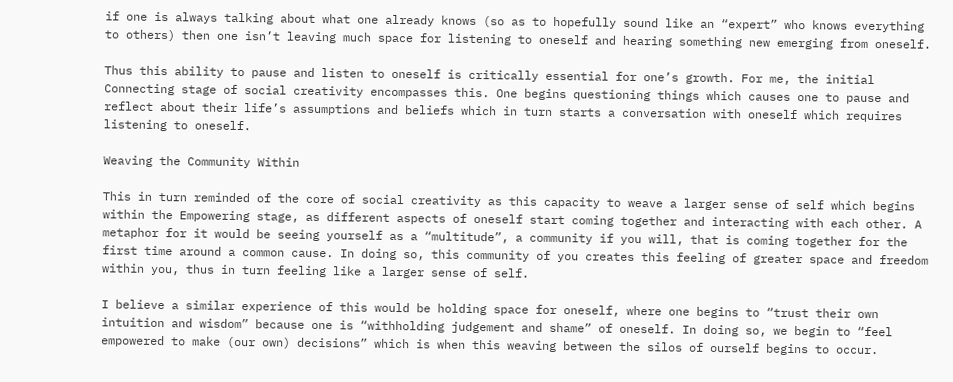if one is always talking about what one already knows (so as to hopefully sound like an “expert” who knows everything to others) then one isn’t leaving much space for listening to oneself and hearing something new emerging from oneself.

Thus this ability to pause and listen to oneself is critically essential for one’s growth. For me, the initial Connecting stage of social creativity encompasses this. One begins questioning things which causes one to pause and reflect about their life’s assumptions and beliefs which in turn starts a conversation with oneself which requires listening to oneself.

Weaving the Community Within

This in turn reminded of the core of social creativity as this capacity to weave a larger sense of self which begins within the Empowering stage, as different aspects of oneself start coming together and interacting with each other. A metaphor for it would be seeing yourself as a “multitude”, a community if you will, that is coming together for the first time around a common cause. In doing so, this community of you creates this feeling of greater space and freedom within you, thus in turn feeling like a larger sense of self.

I believe a similar experience of this would be holding space for oneself, where one begins to “trust their own intuition and wisdom” because one is “withholding judgement and shame” of oneself. In doing so, we begin to “feel empowered to make (our own) decisions” which is when this weaving between the silos of ourself begins to occur.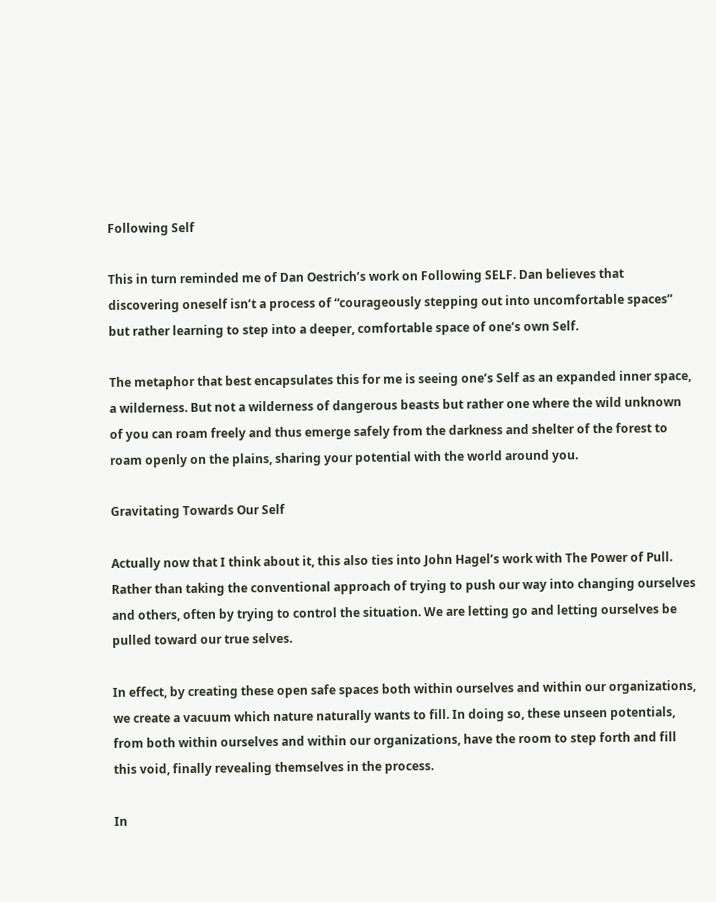Following Self

This in turn reminded me of Dan Oestrich’s work on Following SELF. Dan believes that discovering oneself isn’t a process of “courageously stepping out into uncomfortable spaces” but rather learning to step into a deeper, comfortable space of one’s own Self.

The metaphor that best encapsulates this for me is seeing one’s Self as an expanded inner space, a wilderness. But not a wilderness of dangerous beasts but rather one where the wild unknown of you can roam freely and thus emerge safely from the darkness and shelter of the forest to roam openly on the plains, sharing your potential with the world around you.

Gravitating Towards Our Self

Actually now that I think about it, this also ties into John Hagel’s work with The Power of Pull. Rather than taking the conventional approach of trying to push our way into changing ourselves and others, often by trying to control the situation. We are letting go and letting ourselves be pulled toward our true selves.

In effect, by creating these open safe spaces both within ourselves and within our organizations, we create a vacuum which nature naturally wants to fill. In doing so, these unseen potentials, from both within ourselves and within our organizations, have the room to step forth and fill this void, finally revealing themselves in the process.

In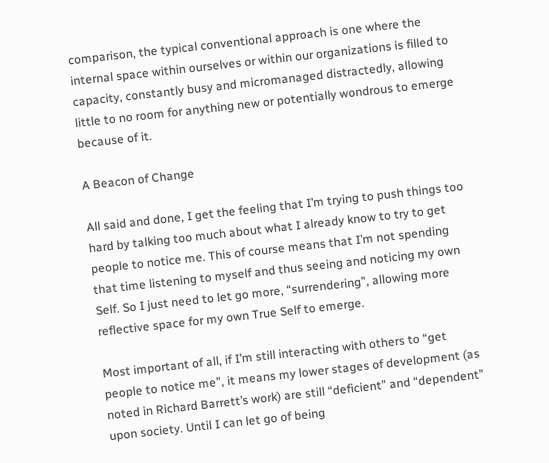comparison, the typical conventional approach is one where the internal space within ourselves or within our organizations is filled to capacity, constantly busy and micromanaged distractedly, allowing little to no room for anything new or potentially wondrous to emerge because of it.

A Beacon of Change

All said and done, I get the feeling that I’m trying to push things too hard by talking too much about what I already know to try to get people to notice me. This of course means that I’m not spending that time listening to myself and thus seeing and noticing my own Self. So I just need to let go more, “surrendering”, allowing more reflective space for my own True Self to emerge.

Most important of all, if I’m still interacting with others to “get people to notice me”, it means my lower stages of development (as noted in Richard Barrett’s work) are still “deficient” and “dependent” upon society. Until I can let go of being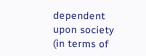dependent upon society (in terms of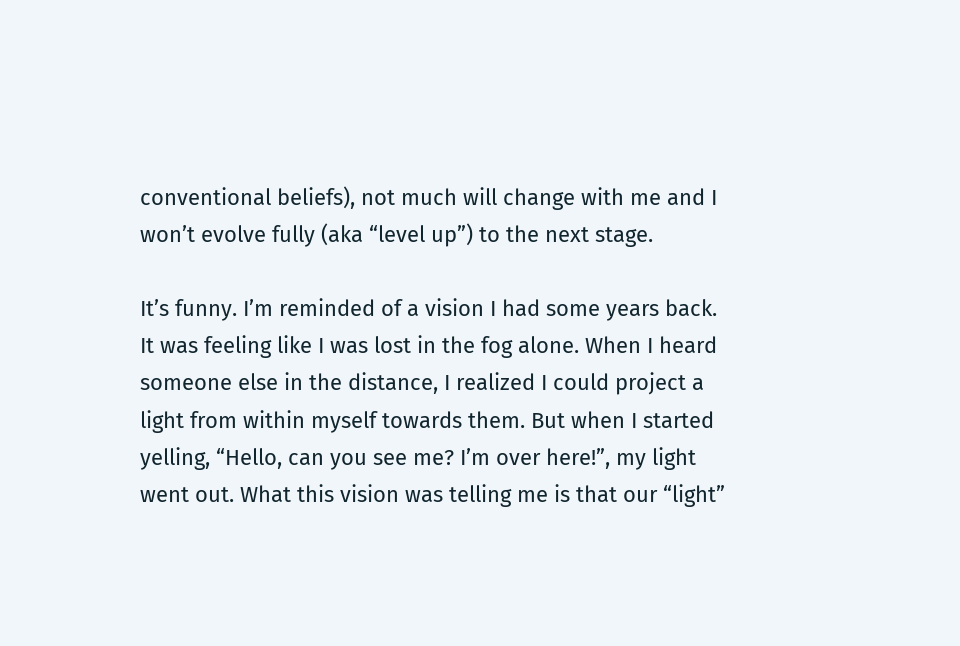conventional beliefs), not much will change with me and I won’t evolve fully (aka “level up”) to the next stage.

It’s funny. I’m reminded of a vision I had some years back. It was feeling like I was lost in the fog alone. When I heard someone else in the distance, I realized I could project a light from within myself towards them. But when I started yelling, “Hello, can you see me? I’m over here!”, my light went out. What this vision was telling me is that our “light”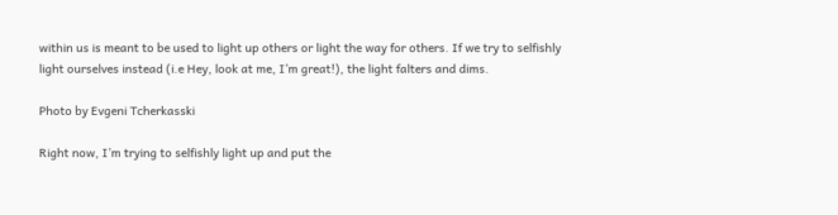within us is meant to be used to light up others or light the way for others. If we try to selfishly light ourselves instead (i.e Hey, look at me, I’m great!), the light falters and dims.

Photo by Evgeni Tcherkasski

Right now, I’m trying to selfishly light up and put the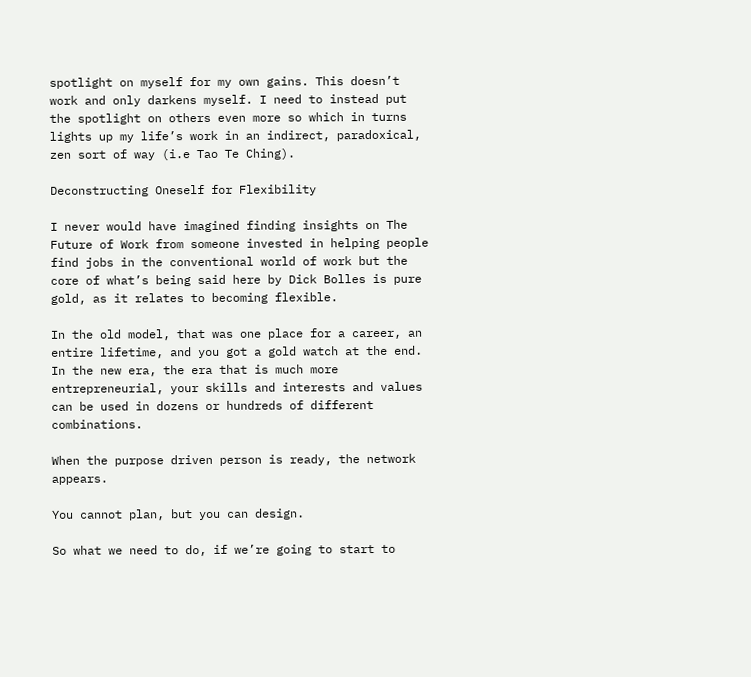spotlight on myself for my own gains. This doesn’t work and only darkens myself. I need to instead put the spotlight on others even more so which in turns lights up my life’s work in an indirect, paradoxical, zen sort of way (i.e Tao Te Ching).

Deconstructing Oneself for Flexibility

I never would have imagined finding insights on The Future of Work from someone invested in helping people find jobs in the conventional world of work but the core of what’s being said here by Dick Bolles is pure gold, as it relates to becoming flexible.

In the old model, that was one place for a career, an entire lifetime, and you got a gold watch at the end. In the new era, the era that is much more entrepreneurial, your skills and interests and values can be used in dozens or hundreds of different combinations.

When the purpose driven person is ready, the network appears.

You cannot plan, but you can design.

So what we need to do, if we’re going to start to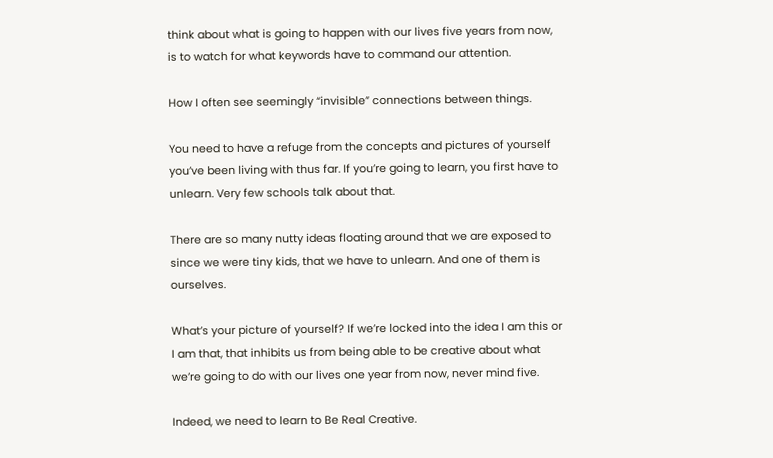think about what is going to happen with our lives five years from now, is to watch for what keywords have to command our attention.

How I often see seemingly “invisible” connections between things.

You need to have a refuge from the concepts and pictures of yourself you’ve been living with thus far. If you’re going to learn, you first have to unlearn. Very few schools talk about that.

There are so many nutty ideas floating around that we are exposed to since we were tiny kids, that we have to unlearn. And one of them is ourselves.

What’s your picture of yourself? If we’re locked into the idea I am this or I am that, that inhibits us from being able to be creative about what we’re going to do with our lives one year from now, never mind five.

Indeed, we need to learn to Be Real Creative.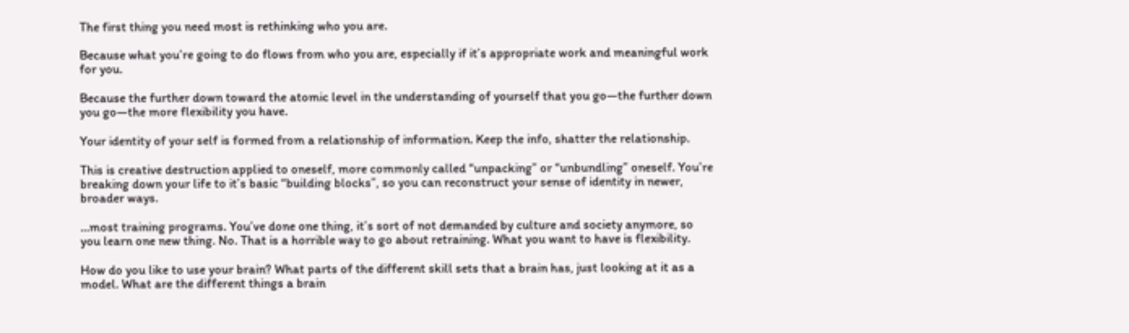The first thing you need most is rethinking who you are.

Because what you’re going to do flows from who you are, especially if it’s appropriate work and meaningful work for you.

Because the further down toward the atomic level in the understanding of yourself that you go—the further down you go—the more flexibility you have.

Your identity of your self is formed from a relationship of information. Keep the info, shatter the relationship.

This is creative destruction applied to oneself, more commonly called “unpacking” or “unbundling” oneself. You’re breaking down your life to it’s basic “building blocks”, so you can reconstruct your sense of identity in newer, broader ways.

…most training programs. You’ve done one thing, it’s sort of not demanded by culture and society anymore, so you learn one new thing. No. That is a horrible way to go about retraining. What you want to have is flexibility.

How do you like to use your brain? What parts of the different skill sets that a brain has, just looking at it as a model. What are the different things a brain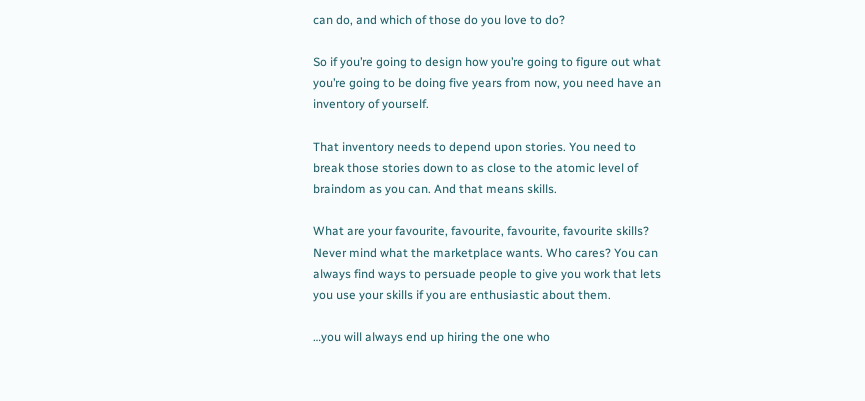can do, and which of those do you love to do?

So if you’re going to design how you’re going to figure out what you’re going to be doing five years from now, you need have an inventory of yourself.

That inventory needs to depend upon stories. You need to break those stories down to as close to the atomic level of braindom as you can. And that means skills.

What are your favourite, favourite, favourite, favourite skills? Never mind what the marketplace wants. Who cares? You can always find ways to persuade people to give you work that lets you use your skills if you are enthusiastic about them.

…you will always end up hiring the one who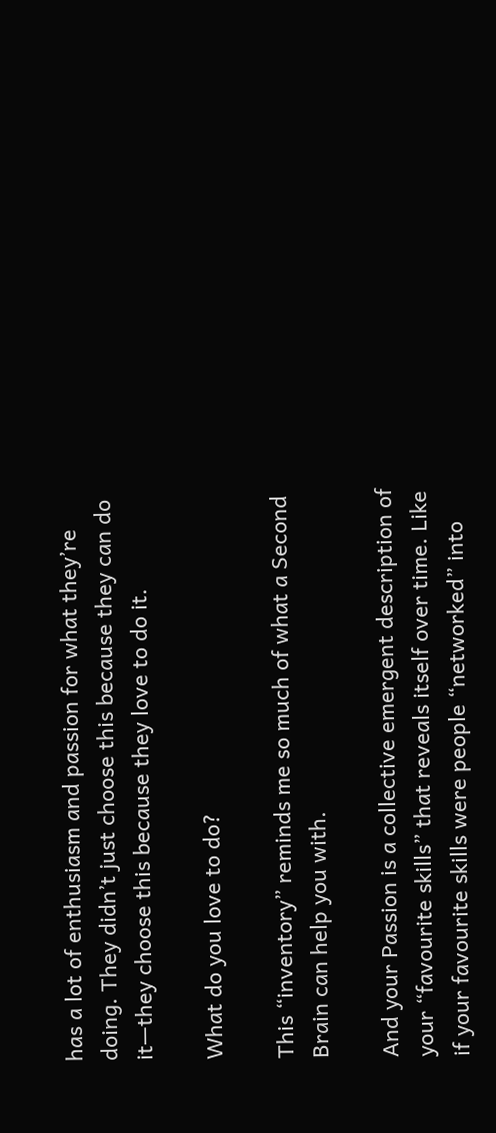has a lot of enthusiasm and passion for what they’re doing. They didn’t just choose this because they can do it—they choose this because they love to do it.

What do you love to do?

This “inventory” reminds me so much of what a Second Brain can help you with.

And your Passion is a collective emergent description of your “favourite skills” that reveals itself over time. Like if your favourite skills were people “networked” into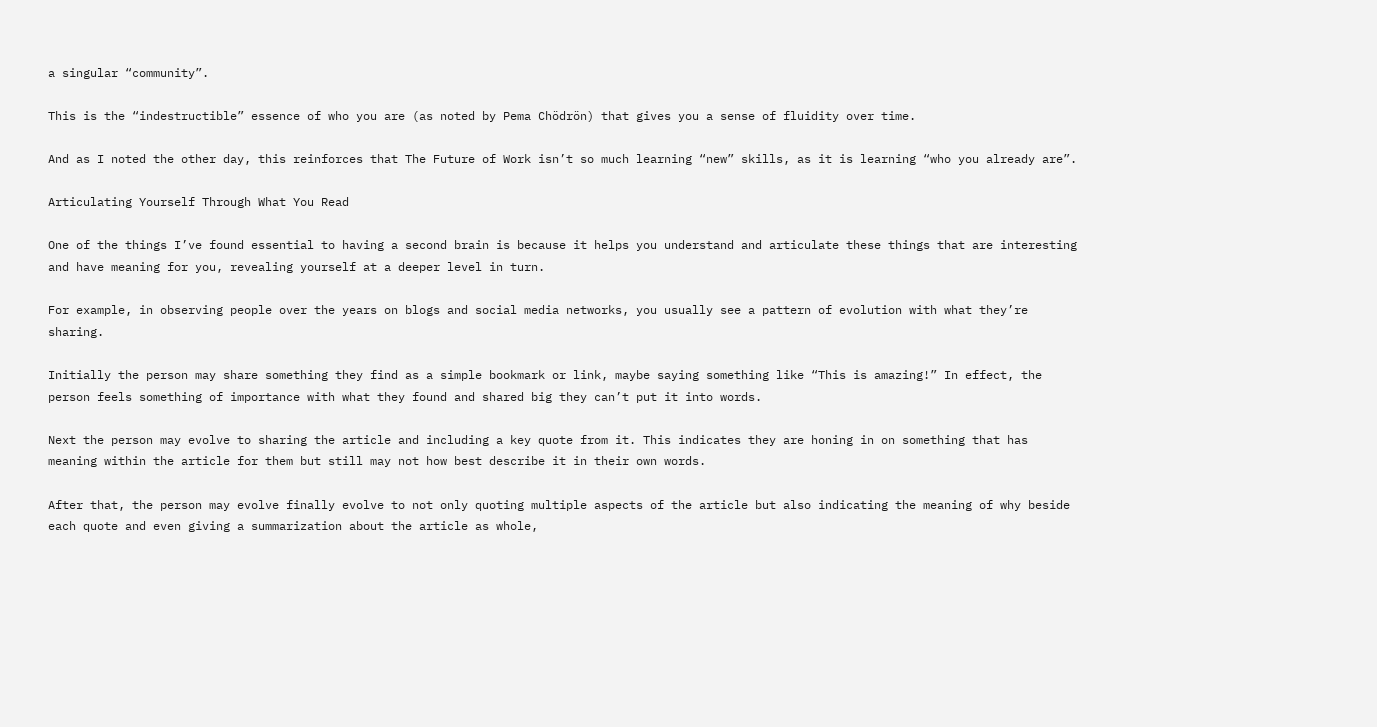a singular “community”.

This is the “indestructible” essence of who you are (as noted by Pema Chödrön) that gives you a sense of fluidity over time.

And as I noted the other day, this reinforces that The Future of Work isn’t so much learning “new” skills, as it is learning “who you already are”.

Articulating Yourself Through What You Read

One of the things I’ve found essential to having a second brain is because it helps you understand and articulate these things that are interesting and have meaning for you, revealing yourself at a deeper level in turn.

For example, in observing people over the years on blogs and social media networks, you usually see a pattern of evolution with what they’re sharing.

Initially the person may share something they find as a simple bookmark or link, maybe saying something like “This is amazing!” In effect, the person feels something of importance with what they found and shared big they can’t put it into words.

Next the person may evolve to sharing the article and including a key quote from it. This indicates they are honing in on something that has meaning within the article for them but still may not how best describe it in their own words.

After that, the person may evolve finally evolve to not only quoting multiple aspects of the article but also indicating the meaning of why beside each quote and even giving a summarization about the article as whole,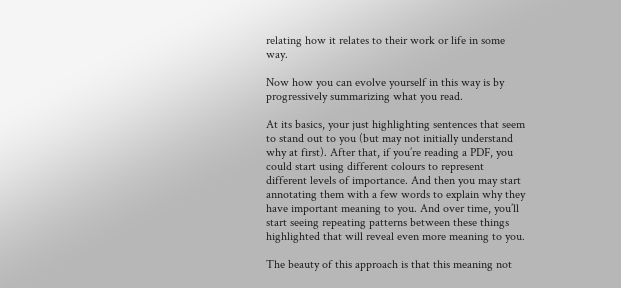relating how it relates to their work or life in some way.

Now how you can evolve yourself in this way is by progressively summarizing what you read.

At its basics, your just highlighting sentences that seem to stand out to you (but may not initially understand why at first). After that, if you’re reading a PDF, you could start using different colours to represent different levels of importance. And then you may start annotating them with a few words to explain why they have important meaning to you. And over time, you’ll start seeing repeating patterns between these things highlighted that will reveal even more meaning to you.

The beauty of this approach is that this meaning not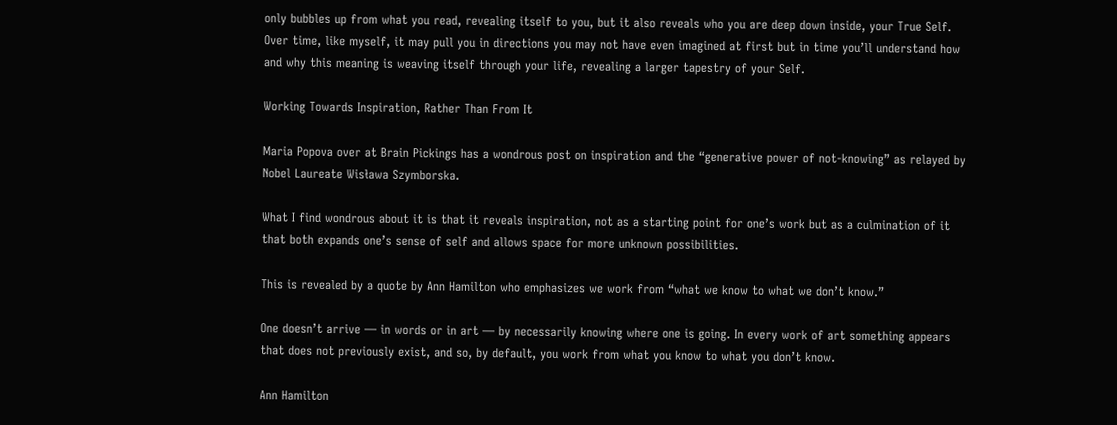only bubbles up from what you read, revealing itself to you, but it also reveals who you are deep down inside, your True Self. Over time, like myself, it may pull you in directions you may not have even imagined at first but in time you’ll understand how and why this meaning is weaving itself through your life, revealing a larger tapestry of your Self.

Working Towards Inspiration, Rather Than From It

Maria Popova over at Brain Pickings has a wondrous post on inspiration and the “generative power of not-knowing” as relayed by Nobel Laureate Wisława Szymborska.

What I find wondrous about it is that it reveals inspiration, not as a starting point for one’s work but as a culmination of it that both expands one’s sense of self and allows space for more unknown possibilities.

This is revealed by a quote by Ann Hamilton who emphasizes we work from “what we know to what we don’t know.”

One doesn’t arrive — in words or in art — by necessarily knowing where one is going. In every work of art something appears that does not previously exist, and so, by default, you work from what you know to what you don’t know.

Ann Hamilton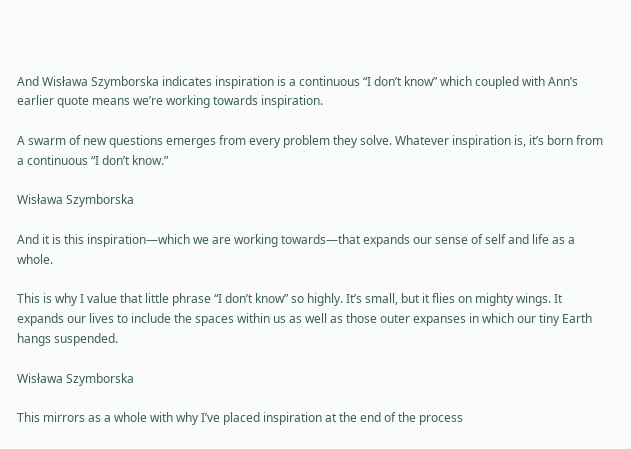And Wisława Szymborska indicates inspiration is a continuous “I don’t know” which coupled with Ann’s earlier quote means we’re working towards inspiration.

A swarm of new questions emerges from every problem they solve. Whatever inspiration is, it’s born from a continuous “I don’t know.”

Wisława Szymborska

And it is this inspiration—which we are working towards—that expands our sense of self and life as a whole.

This is why I value that little phrase “I don’t know” so highly. It’s small, but it flies on mighty wings. It expands our lives to include the spaces within us as well as those outer expanses in which our tiny Earth hangs suspended.

Wisława Szymborska

This mirrors as a whole with why I’ve placed inspiration at the end of the process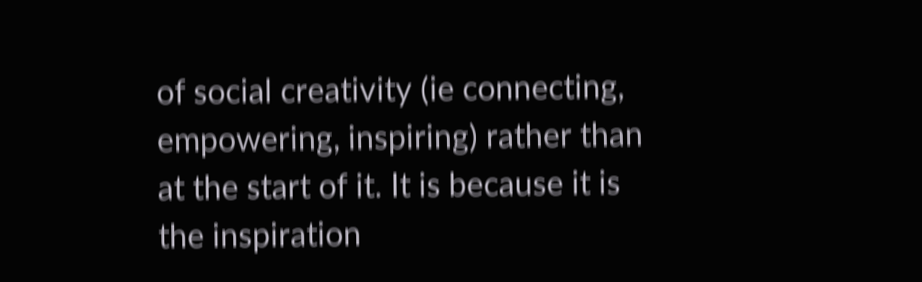of social creativity (ie connecting, empowering, inspiring) rather than at the start of it. It is because it is the inspiration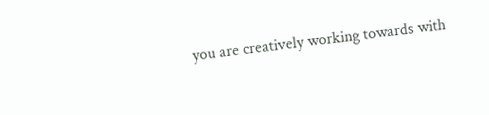you are creatively working towards with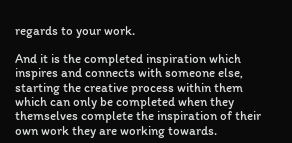regards to your work.

And it is the completed inspiration which inspires and connects with someone else, starting the creative process within them which can only be completed when they themselves complete the inspiration of their own work they are working towards.